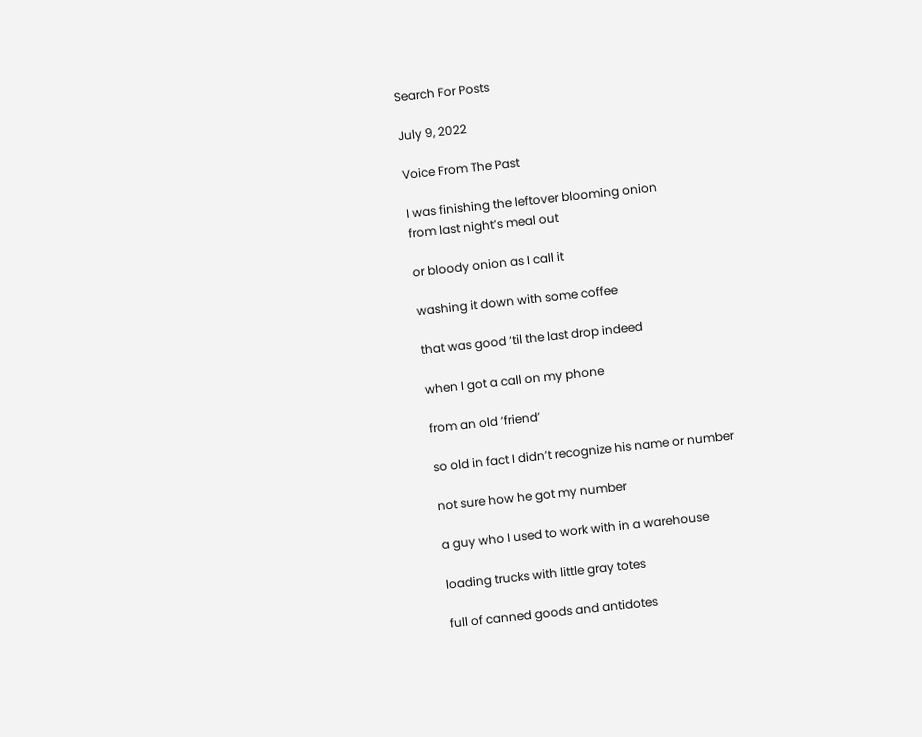Search For Posts

July 9, 2022

Voice From The Past

I was finishing the leftover blooming onion
from last night’s meal out

or bloody onion as I call it

washing it down with some coffee

that was good ‘til the last drop indeed

when I got a call on my phone

from an old ‘friend’

so old in fact I didn’t recognize his name or number

not sure how he got my number

a guy who I used to work with in a warehouse

loading trucks with little gray totes

full of canned goods and antidotes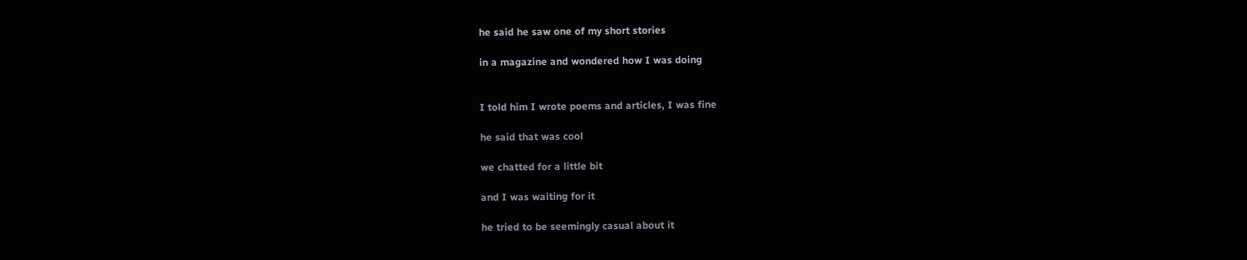he said he saw one of my short stories

in a magazine and wondered how I was doing


I told him I wrote poems and articles, I was fine

he said that was cool

we chatted for a little bit

and I was waiting for it

he tried to be seemingly casual about it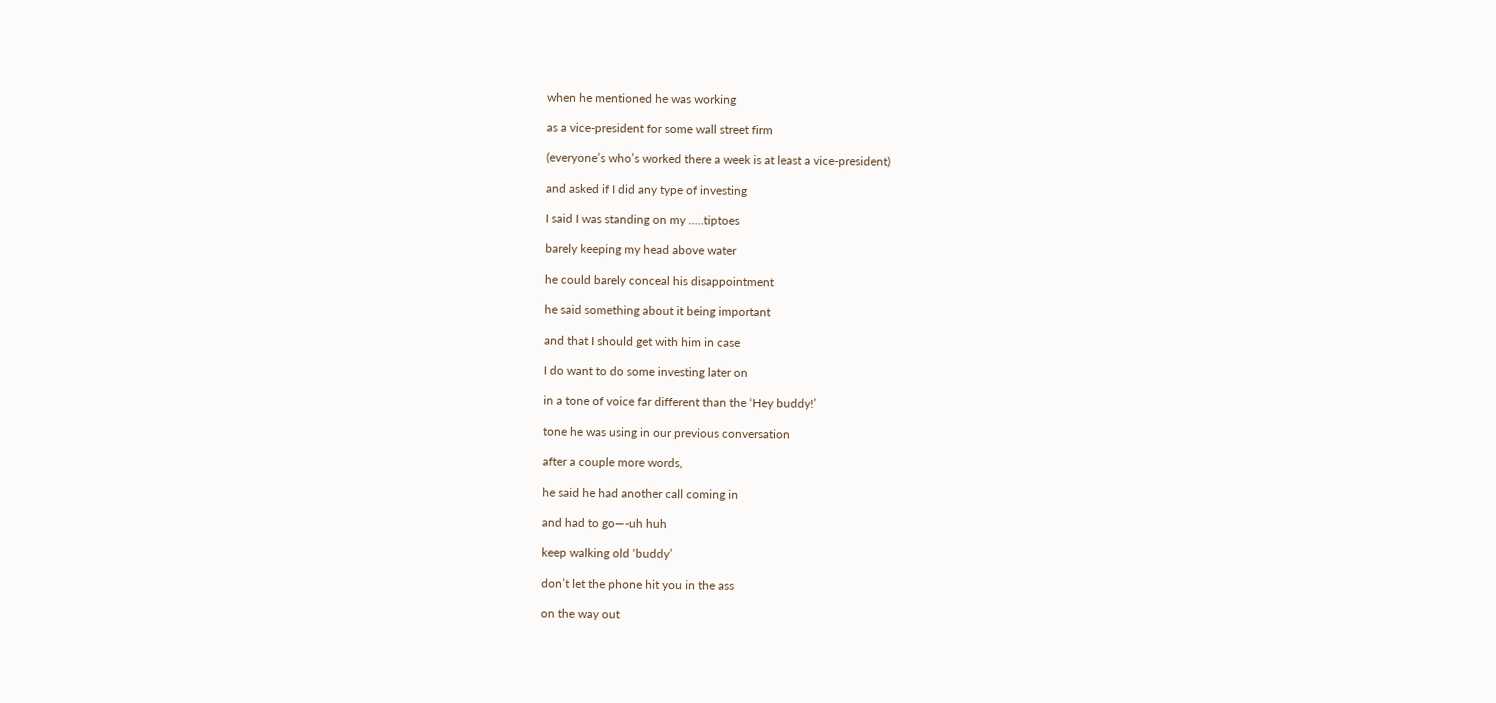when he mentioned he was working

as a vice-president for some wall street firm

(everyone’s who’s worked there a week is at least a vice-president)

and asked if I did any type of investing

I said I was standing on my …..tiptoes

barely keeping my head above water

he could barely conceal his disappointment

he said something about it being important

and that I should get with him in case

I do want to do some investing later on

in a tone of voice far different than the ‘Hey buddy!’

tone he was using in our previous conversation

after a couple more words,

he said he had another call coming in

and had to go—-uh huh

keep walking old ‘buddy’

don’t let the phone hit you in the ass

on the way out